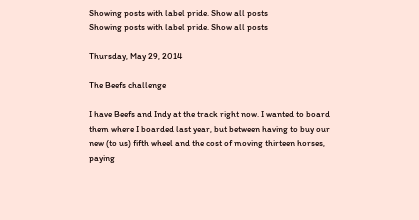Showing posts with label pride. Show all posts
Showing posts with label pride. Show all posts

Thursday, May 29, 2014

The Beefs challenge

I have Beefs and Indy at the track right now. I wanted to board them where I boarded last year, but between having to buy our new (to us) fifth wheel and the cost of moving thirteen horses, paying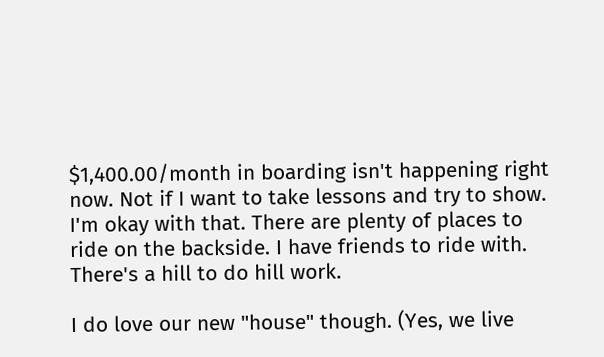$1,400.00/month in boarding isn't happening right now. Not if I want to take lessons and try to show. I'm okay with that. There are plenty of places to ride on the backside. I have friends to ride with. There's a hill to do hill work.

I do love our new "house" though. (Yes, we live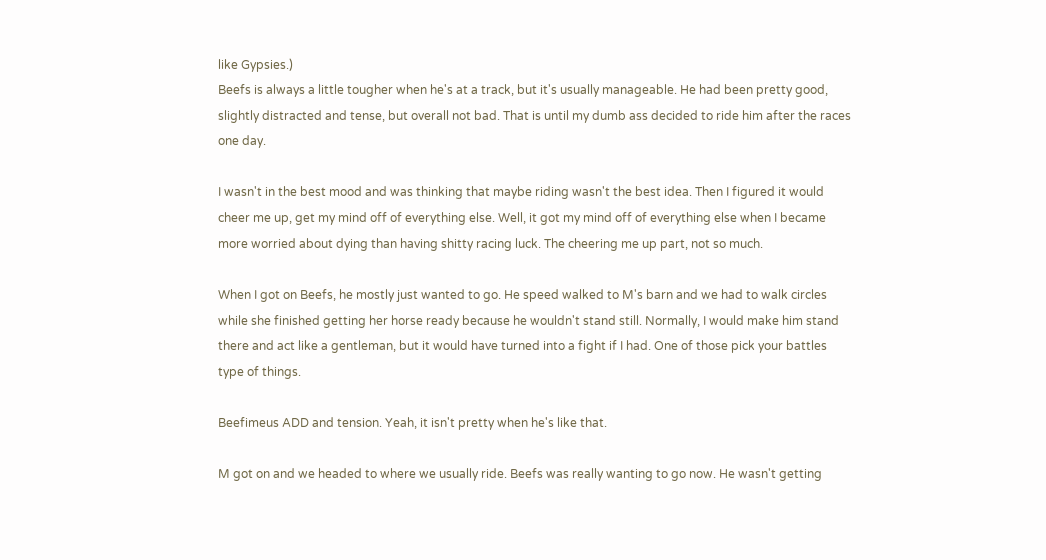like Gypsies.)
Beefs is always a little tougher when he's at a track, but it's usually manageable. He had been pretty good, slightly distracted and tense, but overall not bad. That is until my dumb ass decided to ride him after the races one day.

I wasn't in the best mood and was thinking that maybe riding wasn't the best idea. Then I figured it would cheer me up, get my mind off of everything else. Well, it got my mind off of everything else when I became more worried about dying than having shitty racing luck. The cheering me up part, not so much.

When I got on Beefs, he mostly just wanted to go. He speed walked to M's barn and we had to walk circles while she finished getting her horse ready because he wouldn't stand still. Normally, I would make him stand there and act like a gentleman, but it would have turned into a fight if I had. One of those pick your battles type of things.

Beefimeus ADD and tension. Yeah, it isn't pretty when he's like that.

M got on and we headed to where we usually ride. Beefs was really wanting to go now. He wasn't getting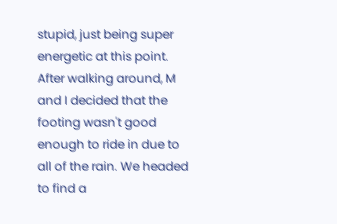stupid, just being super energetic at this point. After walking around, M and I decided that the footing wasn't good enough to ride in due to all of the rain. We headed to find a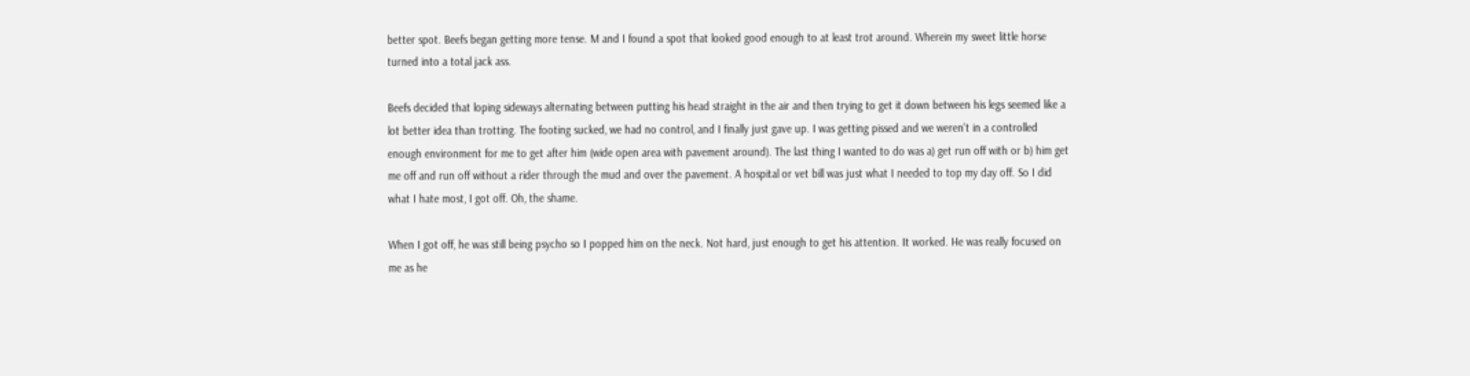better spot. Beefs began getting more tense. M and I found a spot that looked good enough to at least trot around. Wherein my sweet little horse turned into a total jack ass.

Beefs decided that loping sideways alternating between putting his head straight in the air and then trying to get it down between his legs seemed like a lot better idea than trotting. The footing sucked, we had no control, and I finally just gave up. I was getting pissed and we weren't in a controlled enough environment for me to get after him (wide open area with pavement around). The last thing I wanted to do was a) get run off with or b) him get me off and run off without a rider through the mud and over the pavement. A hospital or vet bill was just what I needed to top my day off. So I did what I hate most, I got off. Oh, the shame.

When I got off, he was still being psycho so I popped him on the neck. Not hard, just enough to get his attention. It worked. He was really focused on me as he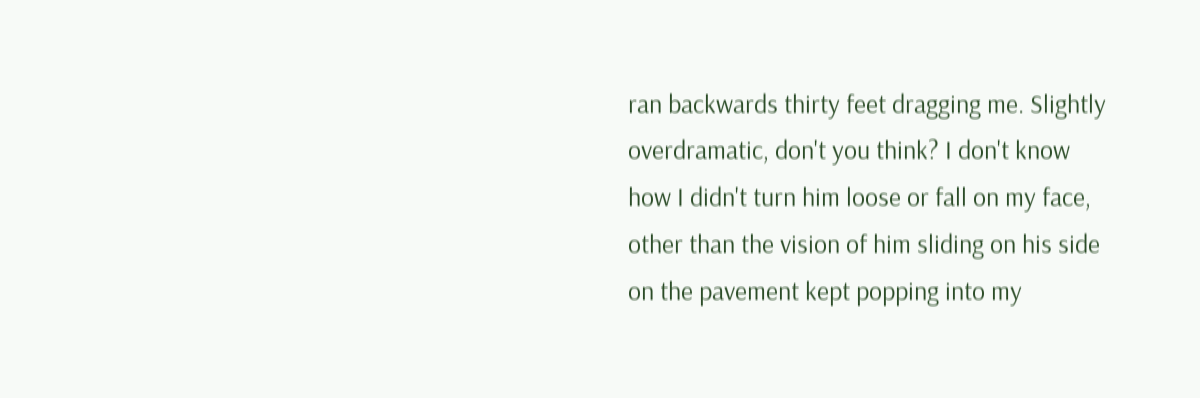ran backwards thirty feet dragging me. Slightly overdramatic, don't you think? I don't know how I didn't turn him loose or fall on my face, other than the vision of him sliding on his side on the pavement kept popping into my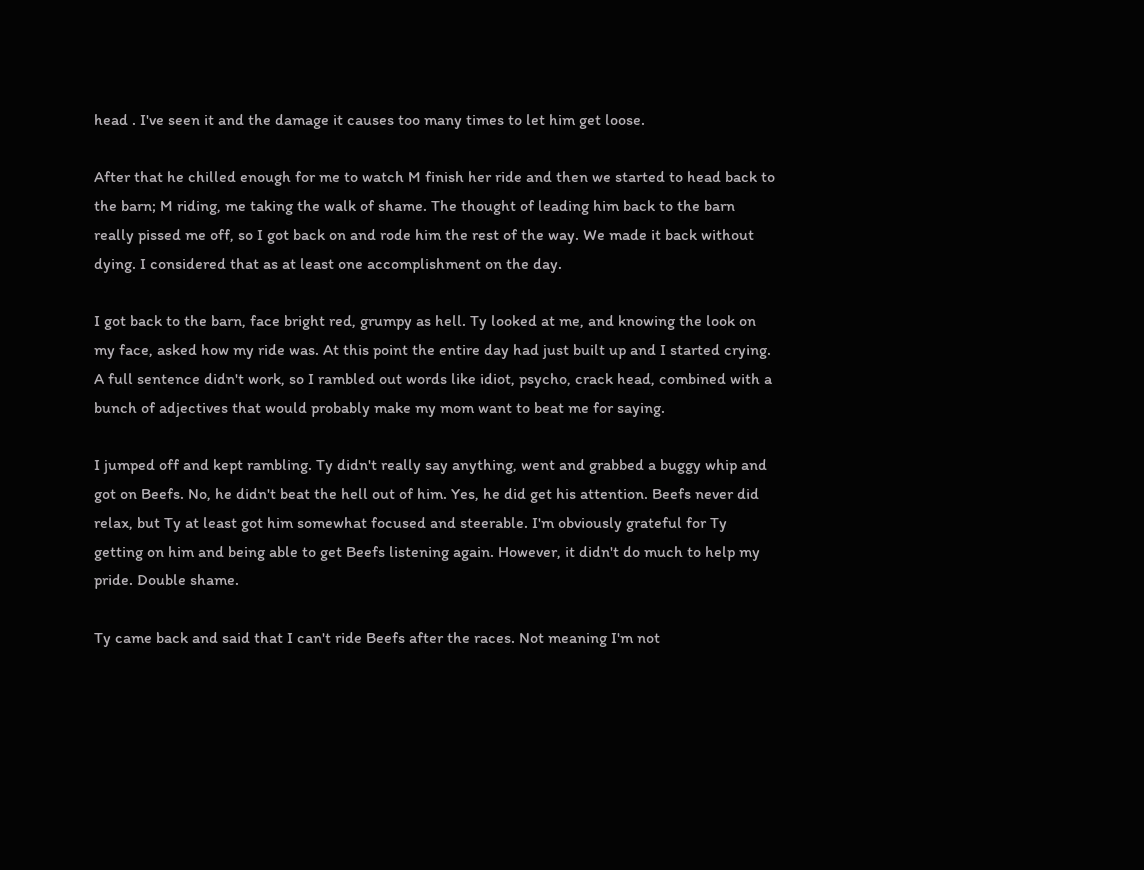head . I've seen it and the damage it causes too many times to let him get loose.

After that he chilled enough for me to watch M finish her ride and then we started to head back to the barn; M riding, me taking the walk of shame. The thought of leading him back to the barn really pissed me off, so I got back on and rode him the rest of the way. We made it back without dying. I considered that as at least one accomplishment on the day.

I got back to the barn, face bright red, grumpy as hell. Ty looked at me, and knowing the look on my face, asked how my ride was. At this point the entire day had just built up and I started crying. A full sentence didn't work, so I rambled out words like idiot, psycho, crack head, combined with a bunch of adjectives that would probably make my mom want to beat me for saying.

I jumped off and kept rambling. Ty didn't really say anything, went and grabbed a buggy whip and got on Beefs. No, he didn't beat the hell out of him. Yes, he did get his attention. Beefs never did relax, but Ty at least got him somewhat focused and steerable. I'm obviously grateful for Ty getting on him and being able to get Beefs listening again. However, it didn't do much to help my pride. Double shame.

Ty came back and said that I can't ride Beefs after the races. Not meaning I'm not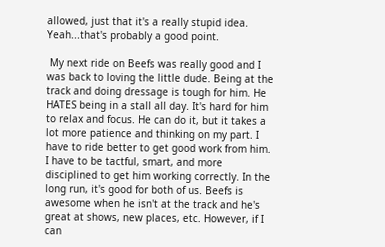allowed, just that it's a really stupid idea. Yeah...that's probably a good point.

 My next ride on Beefs was really good and I was back to loving the little dude. Being at the track and doing dressage is tough for him. He HATES being in a stall all day. It's hard for him to relax and focus. He can do it, but it takes a lot more patience and thinking on my part. I have to ride better to get good work from him. I have to be tactful, smart, and more disciplined to get him working correctly. In the long run, it's good for both of us. Beefs is awesome when he isn't at the track and he's great at shows, new places, etc. However, if I can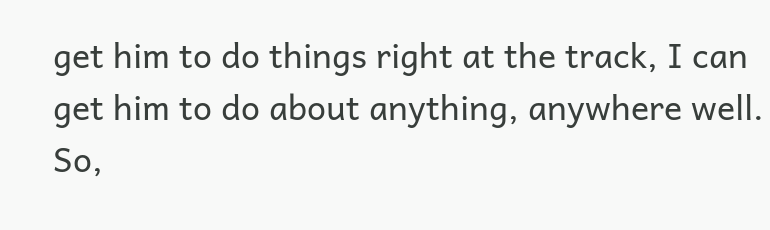get him to do things right at the track, I can get him to do about anything, anywhere well. So,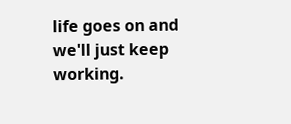life goes on and we'll just keep working.